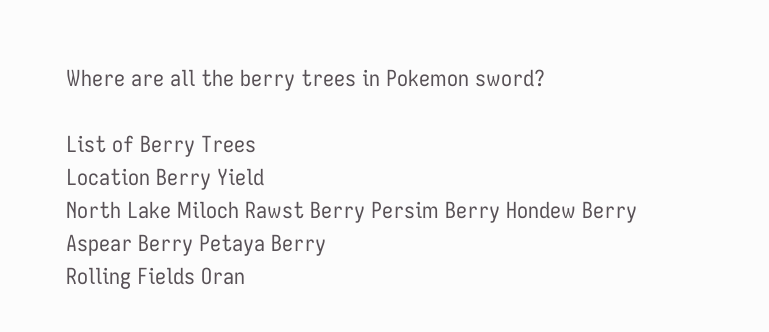Where are all the berry trees in Pokemon sword?

List of Berry Trees
Location Berry Yield
North Lake Miloch Rawst Berry Persim Berry Hondew Berry Aspear Berry Petaya Berry
Rolling Fields Oran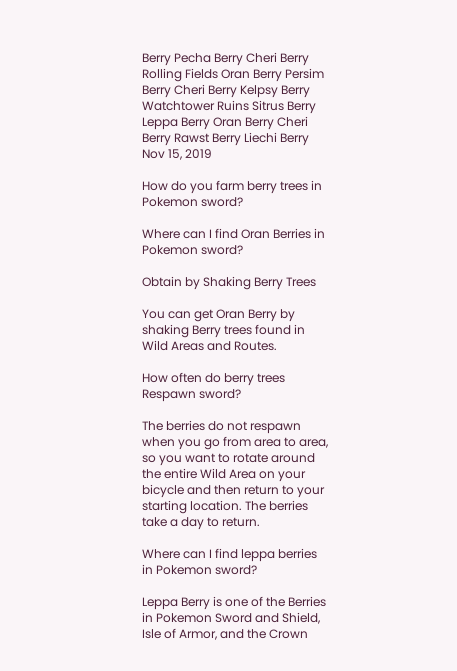Berry Pecha Berry Cheri Berry
Rolling Fields Oran Berry Persim Berry Cheri Berry Kelpsy Berry
Watchtower Ruins Sitrus Berry Leppa Berry Oran Berry Cheri Berry Rawst Berry Liechi Berry
Nov 15, 2019

How do you farm berry trees in Pokemon sword?

Where can I find Oran Berries in Pokemon sword?

Obtain by Shaking Berry Trees

You can get Oran Berry by shaking Berry trees found in Wild Areas and Routes.

How often do berry trees Respawn sword?

The berries do not respawn when you go from area to area, so you want to rotate around the entire Wild Area on your bicycle and then return to your starting location. The berries take a day to return.

Where can I find leppa berries in Pokemon sword?

Leppa Berry is one of the Berries in Pokemon Sword and Shield, Isle of Armor, and the Crown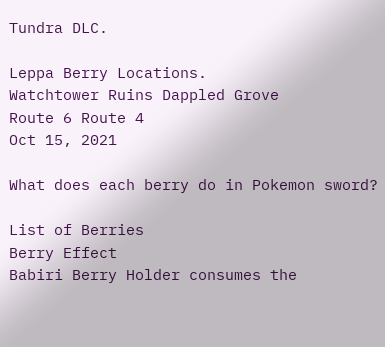Tundra DLC.

Leppa Berry Locations.
Watchtower Ruins Dappled Grove
Route 6 Route 4
Oct 15, 2021

What does each berry do in Pokemon sword?

List of Berries
Berry Effect
Babiri Berry Holder consumes the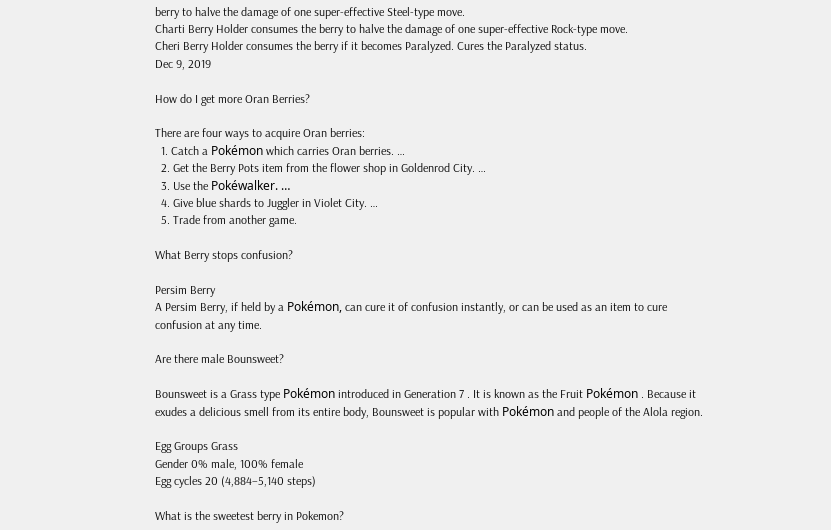berry to halve the damage of one super-effective Steel-type move.
Charti Berry Holder consumes the berry to halve the damage of one super-effective Rock-type move.
Cheri Berry Holder consumes the berry if it becomes Paralyzed. Cures the Paralyzed status.
Dec 9, 2019

How do I get more Oran Berries?

There are four ways to acquire Oran berries:
  1. Catch a Pokémon which carries Oran berries. …
  2. Get the Berry Pots item from the flower shop in Goldenrod City. …
  3. Use the Pokéwalker. …
  4. Give blue shards to Juggler in Violet City. …
  5. Trade from another game.

What Berry stops confusion?

Persim Berry
A Persim Berry, if held by a Pokémon, can cure it of confusion instantly, or can be used as an item to cure confusion at any time.

Are there male Bounsweet?

Bounsweet is a Grass type Pokémon introduced in Generation 7 . It is known as the Fruit Pokémon . Because it exudes a delicious smell from its entire body, Bounsweet is popular with Pokémon and people of the Alola region.

Egg Groups Grass
Gender 0% male, 100% female
Egg cycles 20 (4,884–5,140 steps)

What is the sweetest berry in Pokemon?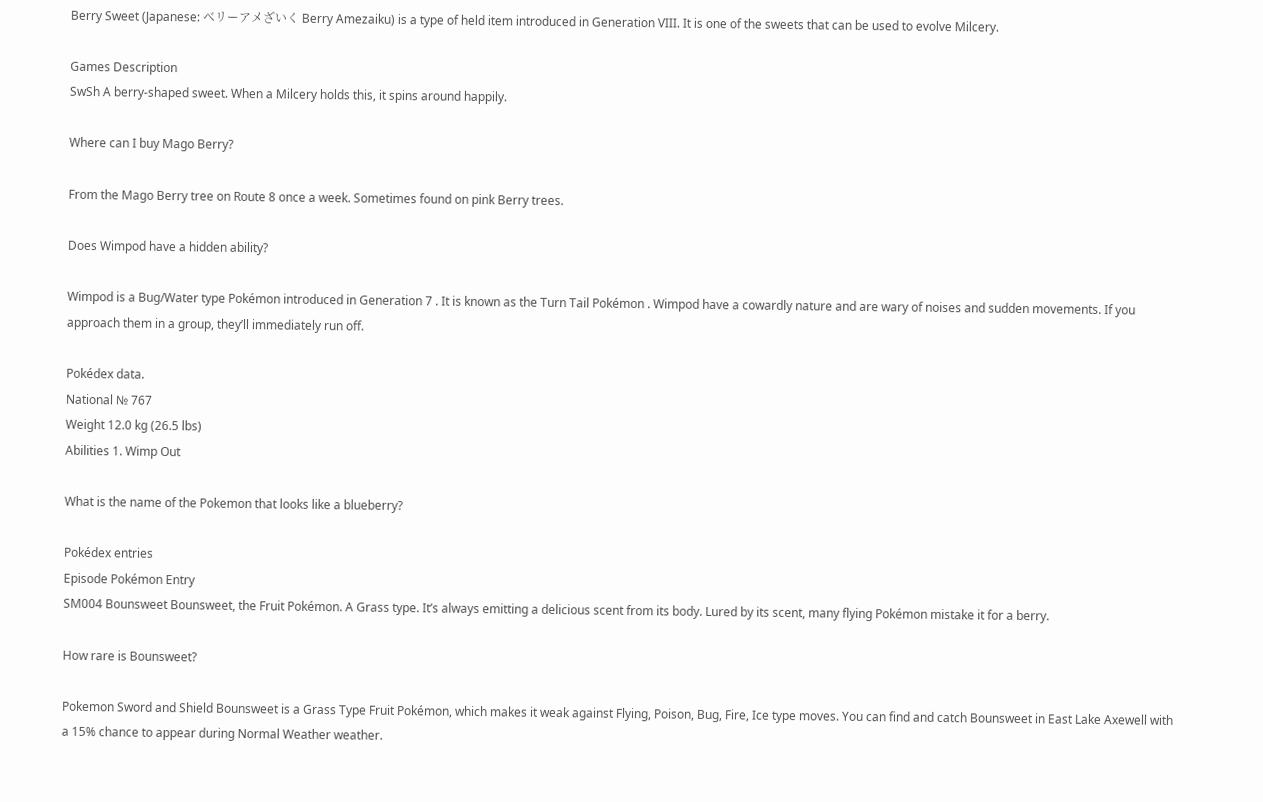Berry Sweet (Japanese: ベリーアメざいく Berry Amezaiku) is a type of held item introduced in Generation VIII. It is one of the sweets that can be used to evolve Milcery.

Games Description
SwSh A berry-shaped sweet. When a Milcery holds this, it spins around happily.

Where can I buy Mago Berry?

From the Mago Berry tree on Route 8 once a week. Sometimes found on pink Berry trees.

Does Wimpod have a hidden ability?

Wimpod is a Bug/Water type Pokémon introduced in Generation 7 . It is known as the Turn Tail Pokémon . Wimpod have a cowardly nature and are wary of noises and sudden movements. If you approach them in a group, they’ll immediately run off.

Pokédex data.
National № 767
Weight 12.0 kg (26.5 lbs)
Abilities 1. Wimp Out

What is the name of the Pokemon that looks like a blueberry?

Pokédex entries
Episode Pokémon Entry
SM004 Bounsweet Bounsweet, the Fruit Pokémon. A Grass type. It’s always emitting a delicious scent from its body. Lured by its scent, many flying Pokémon mistake it for a berry.

How rare is Bounsweet?

Pokemon Sword and Shield Bounsweet is a Grass Type Fruit Pokémon, which makes it weak against Flying, Poison, Bug, Fire, Ice type moves. You can find and catch Bounsweet in East Lake Axewell with a 15% chance to appear during Normal Weather weather.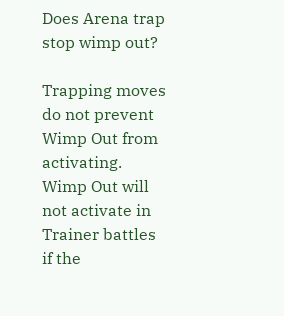Does Arena trap stop wimp out?

Trapping moves do not prevent Wimp Out from activating. Wimp Out will not activate in Trainer battles if the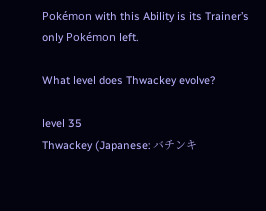Pokémon with this Ability is its Trainer’s only Pokémon left.

What level does Thwackey evolve?

level 35
Thwackey (Japanese: バチンキ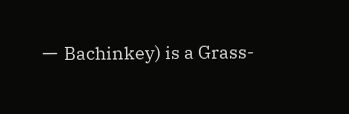ー Bachinkey) is a Grass-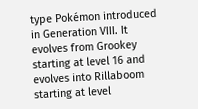type Pokémon introduced in Generation VIII. It evolves from Grookey starting at level 16 and evolves into Rillaboom starting at level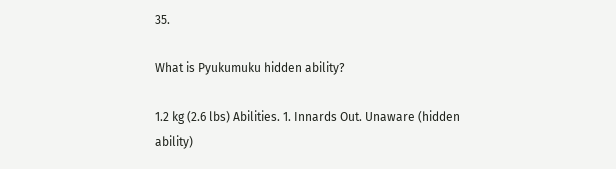35.

What is Pyukumuku hidden ability?

1.2 kg (2.6 lbs) Abilities. 1. Innards Out. Unaware (hidden ability)